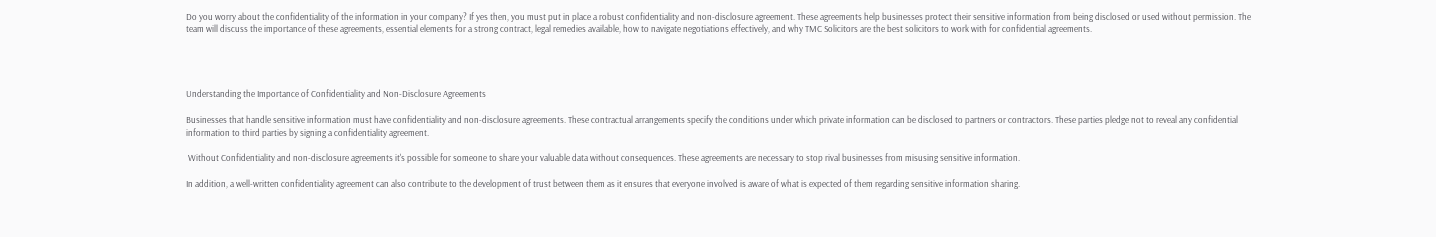Do you worry about the confidentiality of the information in your company? If yes then, you must put in place a robust confidentiality and non-disclosure agreement. These agreements help businesses protect their sensitive information from being disclosed or used without permission. The team will discuss the importance of these agreements, essential elements for a strong contract, legal remedies available, how to navigate negotiations effectively, and why TMC Solicitors are the best solicitors to work with for confidential agreements.




Understanding the Importance of Confidentiality and Non-Disclosure Agreements

Businesses that handle sensitive information must have confidentiality and non-disclosure agreements. These contractual arrangements specify the conditions under which private information can be disclosed to partners or contractors. These parties pledge not to reveal any confidential information to third parties by signing a confidentiality agreement.

 Without Confidentiality and non-disclosure agreements it's possible for someone to share your valuable data without consequences. These agreements are necessary to stop rival businesses from misusing sensitive information.

In addition, a well-written confidentiality agreement can also contribute to the development of trust between them as it ensures that everyone involved is aware of what is expected of them regarding sensitive information sharing.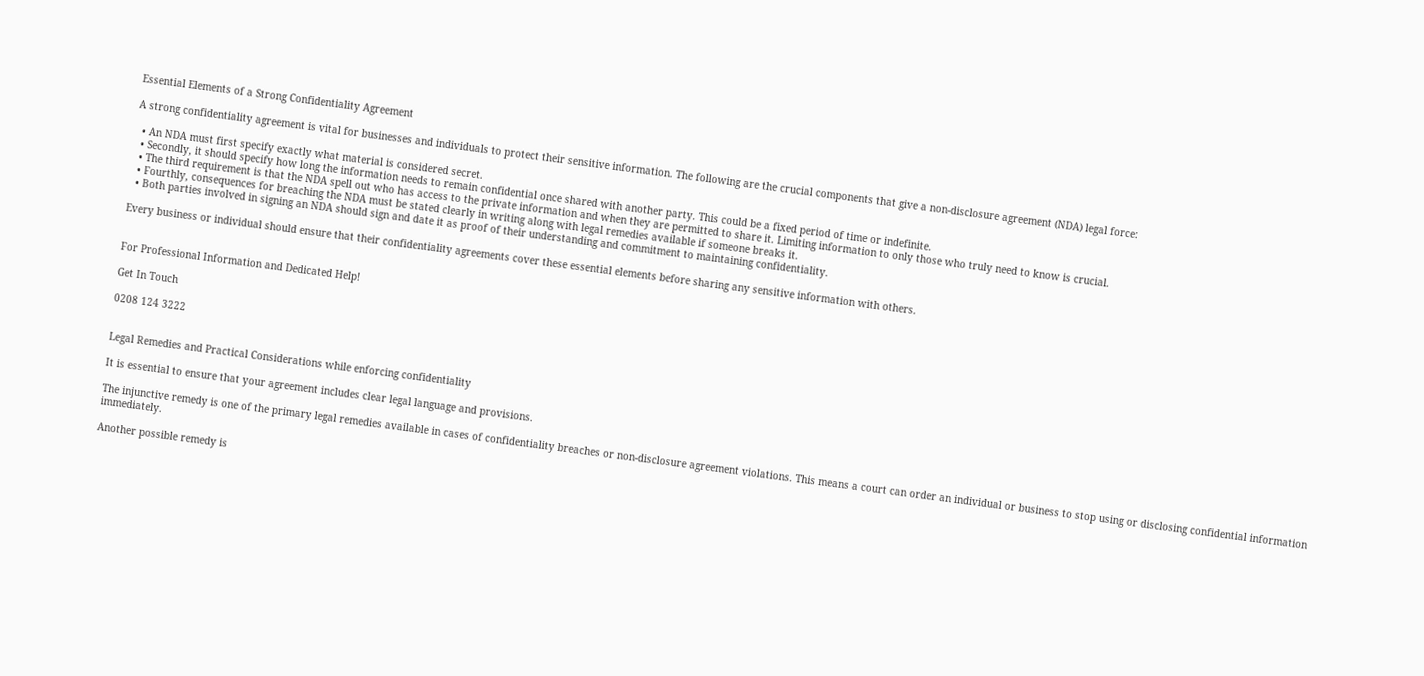Essential Elements of a Strong Confidentiality Agreement

A strong confidentiality agreement is vital for businesses and individuals to protect their sensitive information. The following are the crucial components that give a non-disclosure agreement (NDA) legal force:

  • An NDA must first specify exactly what material is considered secret.
  • Secondly, it should specify how long the information needs to remain confidential once shared with another party. This could be a fixed period of time or indefinite.
  • The third requirement is that the NDA spell out who has access to the private information and when they are permitted to share it. Limiting information to only those who truly need to know is crucial.
  • Fourthly, consequences for breaching the NDA must be stated clearly in writing along with legal remedies available if someone breaks it.
  • Both parties involved in signing an NDA should sign and date it as proof of their understanding and commitment to maintaining confidentiality.

Every business or individual should ensure that their confidentiality agreements cover these essential elements before sharing any sensitive information with others.


For Professional Information and Dedicated Help!

Get In Touch

0208 124 3222


Legal Remedies and Practical Considerations while enforcing confidentiality

It is essential to ensure that your agreement includes clear legal language and provisions.

The injunctive remedy is one of the primary legal remedies available in cases of confidentiality breaches or non-disclosure agreement violations. This means a court can order an individual or business to stop using or disclosing confidential information immediately.

Another possible remedy is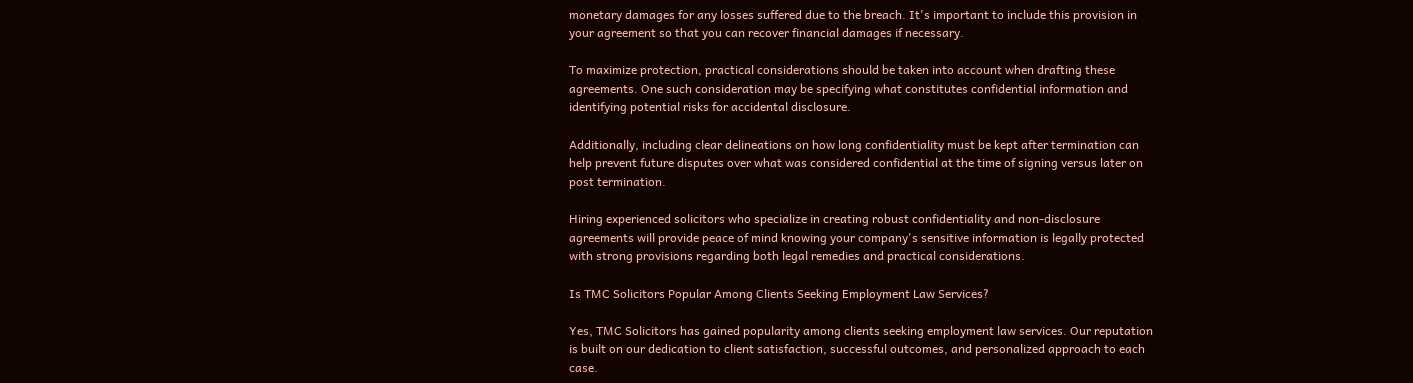monetary damages for any losses suffered due to the breach. It's important to include this provision in your agreement so that you can recover financial damages if necessary.

To maximize protection, practical considerations should be taken into account when drafting these agreements. One such consideration may be specifying what constitutes confidential information and identifying potential risks for accidental disclosure.

Additionally, including clear delineations on how long confidentiality must be kept after termination can help prevent future disputes over what was considered confidential at the time of signing versus later on post termination.

Hiring experienced solicitors who specialize in creating robust confidentiality and non-disclosure agreements will provide peace of mind knowing your company's sensitive information is legally protected with strong provisions regarding both legal remedies and practical considerations.

Is TMC Solicitors Popular Among Clients Seeking Employment Law Services?

Yes, TMC Solicitors has gained popularity among clients seeking employment law services. Our reputation is built on our dedication to client satisfaction, successful outcomes, and personalized approach to each case.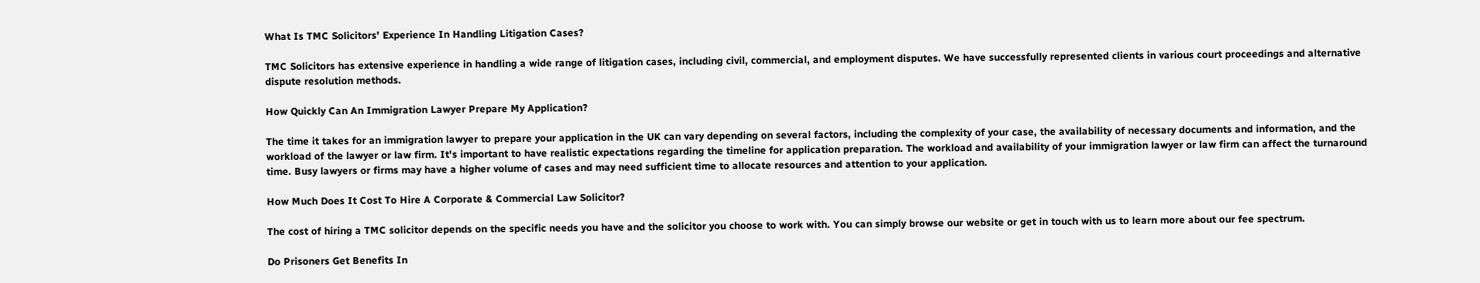What Is TMC Solicitors' Experience In Handling Litigation Cases?

TMC Solicitors has extensive experience in handling a wide range of litigation cases, including civil, commercial, and employment disputes. We have successfully represented clients in various court proceedings and alternative dispute resolution methods.

How Quickly Can An Immigration Lawyer Prepare My Application?

The time it takes for an immigration lawyer to prepare your application in the UK can vary depending on several factors, including the complexity of your case, the availability of necessary documents and information, and the workload of the lawyer or law firm. It's important to have realistic expectations regarding the timeline for application preparation. The workload and availability of your immigration lawyer or law firm can affect the turnaround time. Busy lawyers or firms may have a higher volume of cases and may need sufficient time to allocate resources and attention to your application.

How Much Does It Cost To Hire A Corporate & Commercial Law Solicitor?

The cost of hiring a TMC solicitor depends on the specific needs you have and the solicitor you choose to work with. You can simply browse our website or get in touch with us to learn more about our fee spectrum.

Do Prisoners Get Benefits In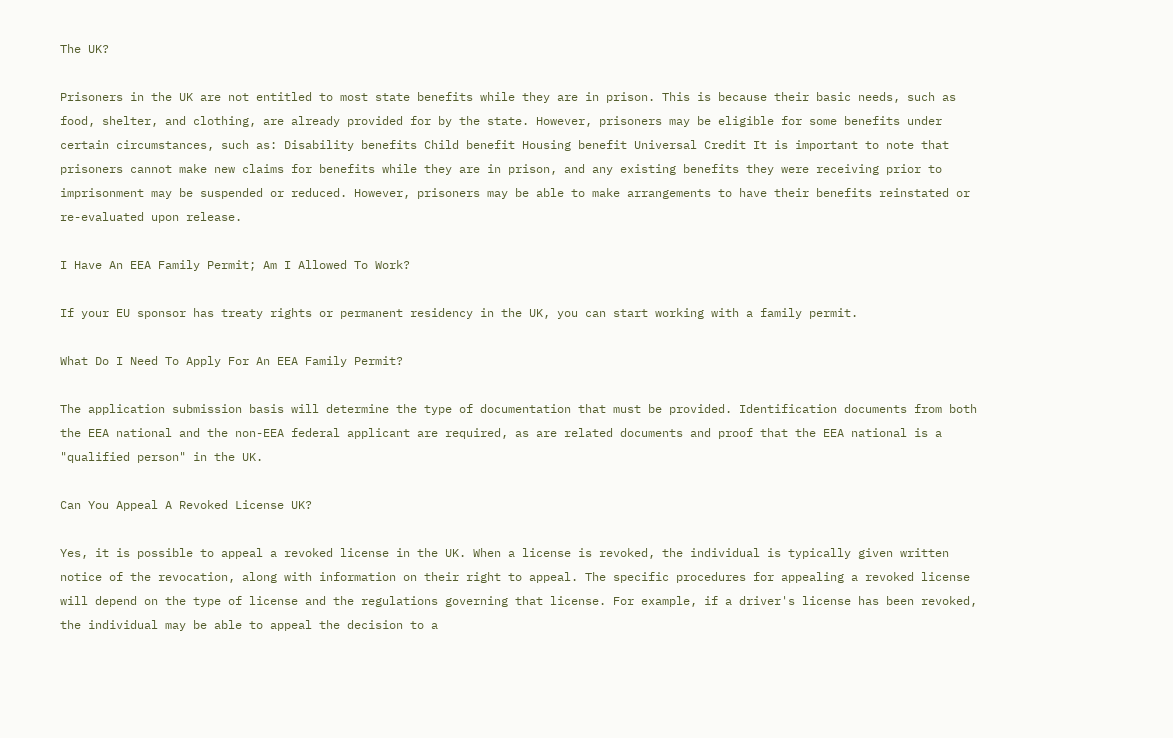The UK?

Prisoners in the UK are not entitled to most state benefits while they are in prison. This is because their basic needs, such as food, shelter, and clothing, are already provided for by the state. However, prisoners may be eligible for some benefits under certain circumstances, such as: Disability benefits Child benefit Housing benefit Universal Credit It is important to note that prisoners cannot make new claims for benefits while they are in prison, and any existing benefits they were receiving prior to imprisonment may be suspended or reduced. However, prisoners may be able to make arrangements to have their benefits reinstated or re-evaluated upon release.

I Have An EEA Family Permit; Am I Allowed To Work?

If your EU sponsor has treaty rights or permanent residency in the UK, you can start working with a family permit.

What Do I Need To Apply For An EEA Family Permit?

The application submission basis will determine the type of documentation that must be provided. Identification documents from both the EEA national and the non-EEA federal applicant are required, as are related documents and proof that the EEA national is a "qualified person" in the UK.

Can You Appeal A Revoked License UK?

Yes, it is possible to appeal a revoked license in the UK. When a license is revoked, the individual is typically given written notice of the revocation, along with information on their right to appeal. The specific procedures for appealing a revoked license will depend on the type of license and the regulations governing that license. For example, if a driver's license has been revoked, the individual may be able to appeal the decision to a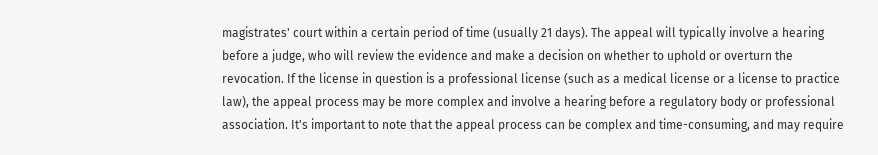magistrates' court within a certain period of time (usually 21 days). The appeal will typically involve a hearing before a judge, who will review the evidence and make a decision on whether to uphold or overturn the revocation. If the license in question is a professional license (such as a medical license or a license to practice law), the appeal process may be more complex and involve a hearing before a regulatory body or professional association. It's important to note that the appeal process can be complex and time-consuming, and may require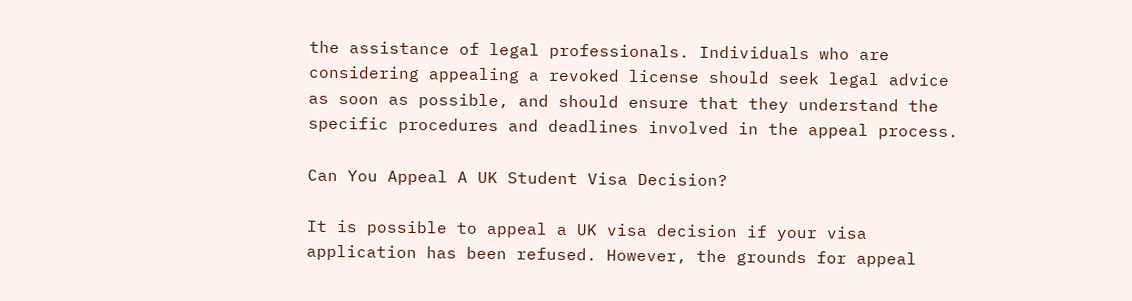the assistance of legal professionals. Individuals who are considering appealing a revoked license should seek legal advice as soon as possible, and should ensure that they understand the specific procedures and deadlines involved in the appeal process.

Can You Appeal A UK Student Visa Decision?

It is possible to appeal a UK visa decision if your visa application has been refused. However, the grounds for appeal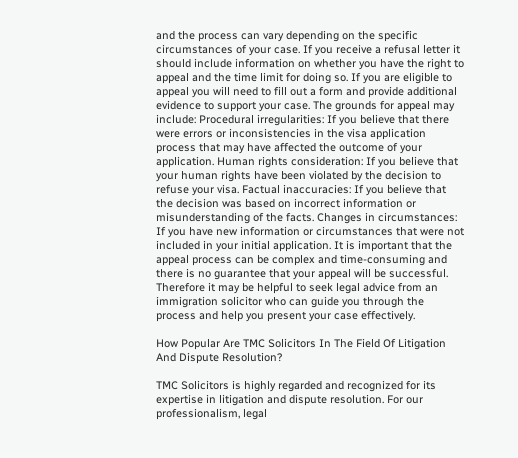and the process can vary depending on the specific circumstances of your case. If you receive a refusal letter it should include information on whether you have the right to appeal and the time limit for doing so. If you are eligible to appeal you will need to fill out a form and provide additional evidence to support your case. The grounds for appeal may include: Procedural irregularities: If you believe that there were errors or inconsistencies in the visa application process that may have affected the outcome of your application. Human rights consideration: If you believe that your human rights have been violated by the decision to refuse your visa. Factual inaccuracies: If you believe that the decision was based on incorrect information or misunderstanding of the facts. Changes in circumstances: If you have new information or circumstances that were not included in your initial application. It is important that the appeal process can be complex and time-consuming and there is no guarantee that your appeal will be successful. Therefore it may be helpful to seek legal advice from an immigration solicitor who can guide you through the process and help you present your case effectively.

How Popular Are TMC Solicitors In The Field Of Litigation And Dispute Resolution?

TMC Solicitors is highly regarded and recognized for its expertise in litigation and dispute resolution. For our professionalism, legal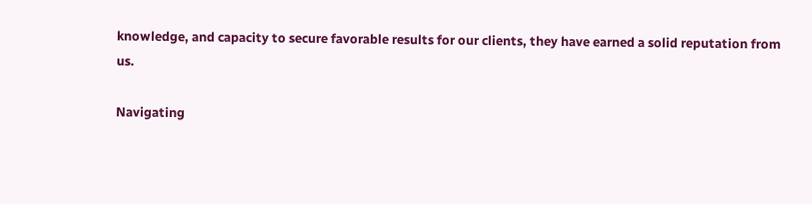knowledge, and capacity to secure favorable results for our clients, they have earned a solid reputation from us.

Navigating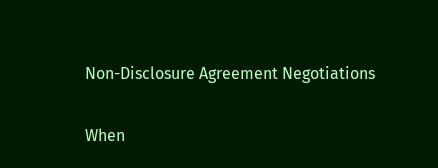Non-Disclosure Agreement Negotiations

When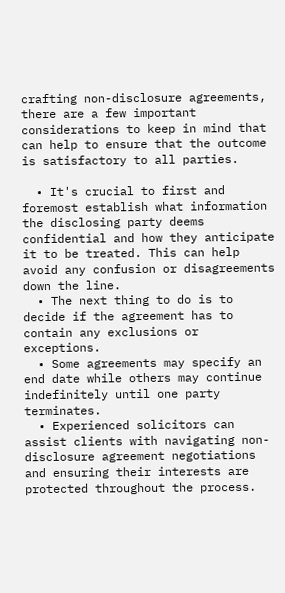crafting non-disclosure agreements, there are a few important considerations to keep in mind that can help to ensure that the outcome is satisfactory to all parties.

  • It's crucial to first and foremost establish what information the disclosing party deems confidential and how they anticipate it to be treated. This can help avoid any confusion or disagreements down the line.
  • The next thing to do is to decide if the agreement has to contain any exclusions or exceptions.
  • Some agreements may specify an end date while others may continue indefinitely until one party terminates.
  • Experienced solicitors can assist clients with navigating non-disclosure agreement negotiations and ensuring their interests are protected throughout the process.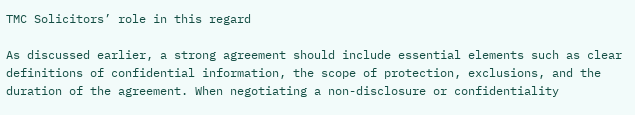TMC Solicitors’ role in this regard

As discussed earlier, a strong agreement should include essential elements such as clear definitions of confidential information, the scope of protection, exclusions, and the duration of the agreement. When negotiating a non-disclosure or confidentiality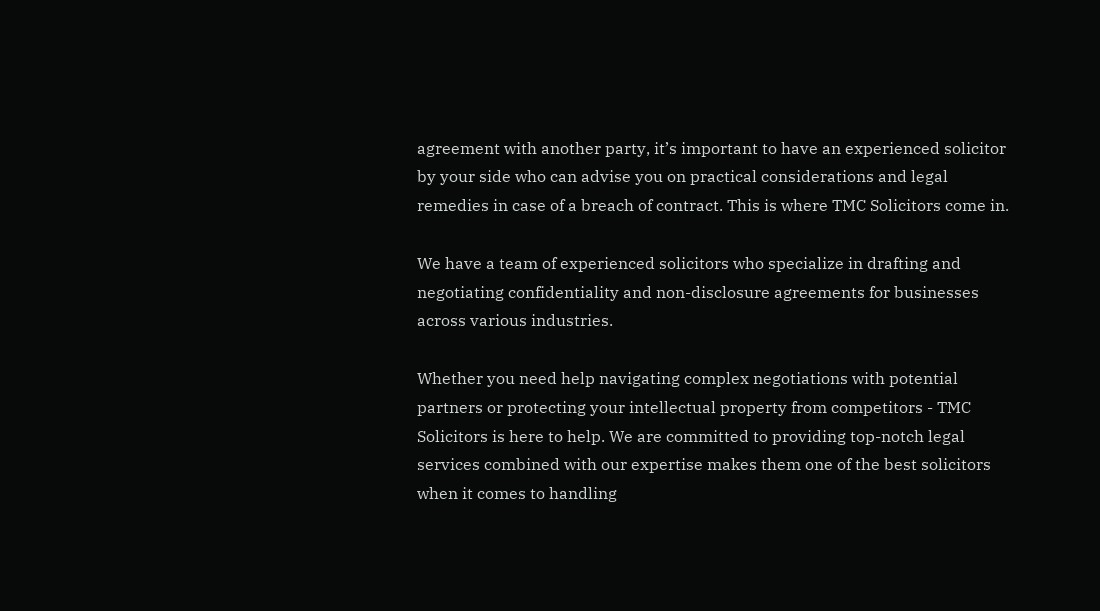agreement with another party, it’s important to have an experienced solicitor by your side who can advise you on practical considerations and legal remedies in case of a breach of contract. This is where TMC Solicitors come in.

We have a team of experienced solicitors who specialize in drafting and negotiating confidentiality and non-disclosure agreements for businesses across various industries.

Whether you need help navigating complex negotiations with potential partners or protecting your intellectual property from competitors - TMC Solicitors is here to help. We are committed to providing top-notch legal services combined with our expertise makes them one of the best solicitors when it comes to handling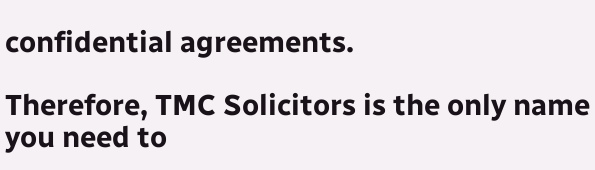confidential agreements.

Therefore, TMC Solicitors is the only name you need to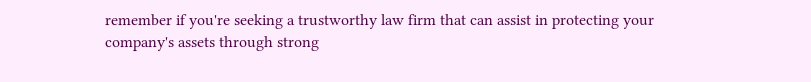remember if you're seeking a trustworthy law firm that can assist in protecting your company's assets through strong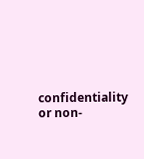confidentiality or non-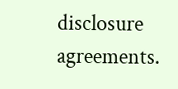disclosure agreements.